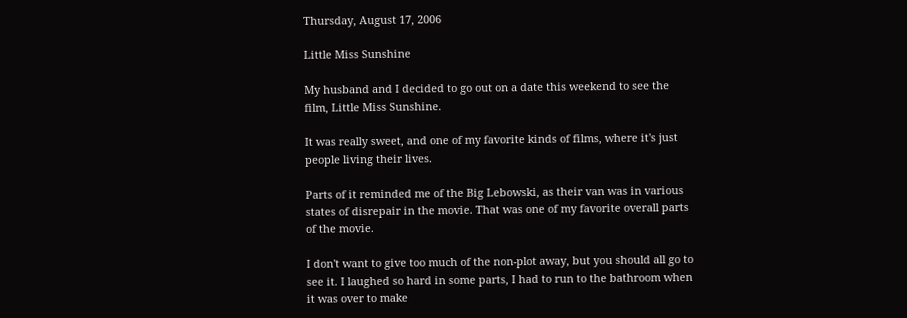Thursday, August 17, 2006

Little Miss Sunshine

My husband and I decided to go out on a date this weekend to see the film, Little Miss Sunshine.

It was really sweet, and one of my favorite kinds of films, where it's just people living their lives.

Parts of it reminded me of the Big Lebowski, as their van was in various states of disrepair in the movie. That was one of my favorite overall parts of the movie.

I don't want to give too much of the non-plot away, but you should all go to see it. I laughed so hard in some parts, I had to run to the bathroom when it was over to make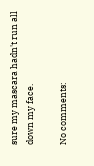sure my mascara hadn't run all down my face.

No comments: